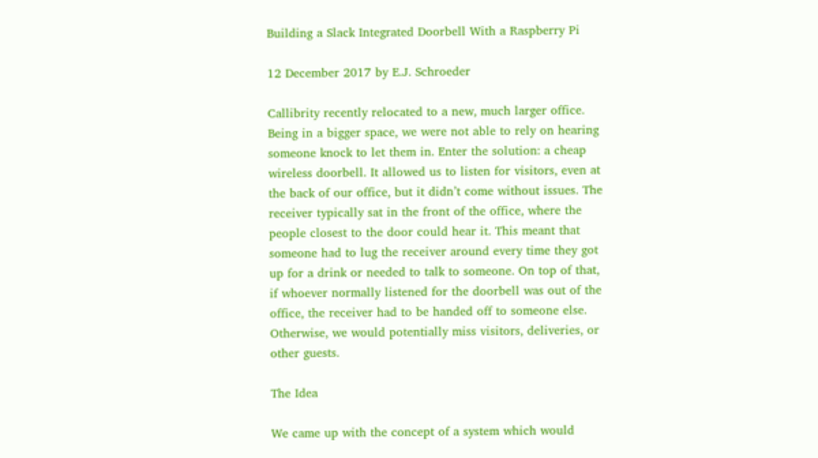Building a Slack Integrated Doorbell With a Raspberry Pi

12 December 2017 by E.J. Schroeder

Callibrity recently relocated to a new, much larger office. Being in a bigger space, we were not able to rely on hearing someone knock to let them in. Enter the solution: a cheap wireless doorbell. It allowed us to listen for visitors, even at the back of our office, but it didn’t come without issues. The receiver typically sat in the front of the office, where the people closest to the door could hear it. This meant that someone had to lug the receiver around every time they got up for a drink or needed to talk to someone. On top of that, if whoever normally listened for the doorbell was out of the office, the receiver had to be handed off to someone else. Otherwise, we would potentially miss visitors, deliveries, or other guests.

The Idea

We came up with the concept of a system which would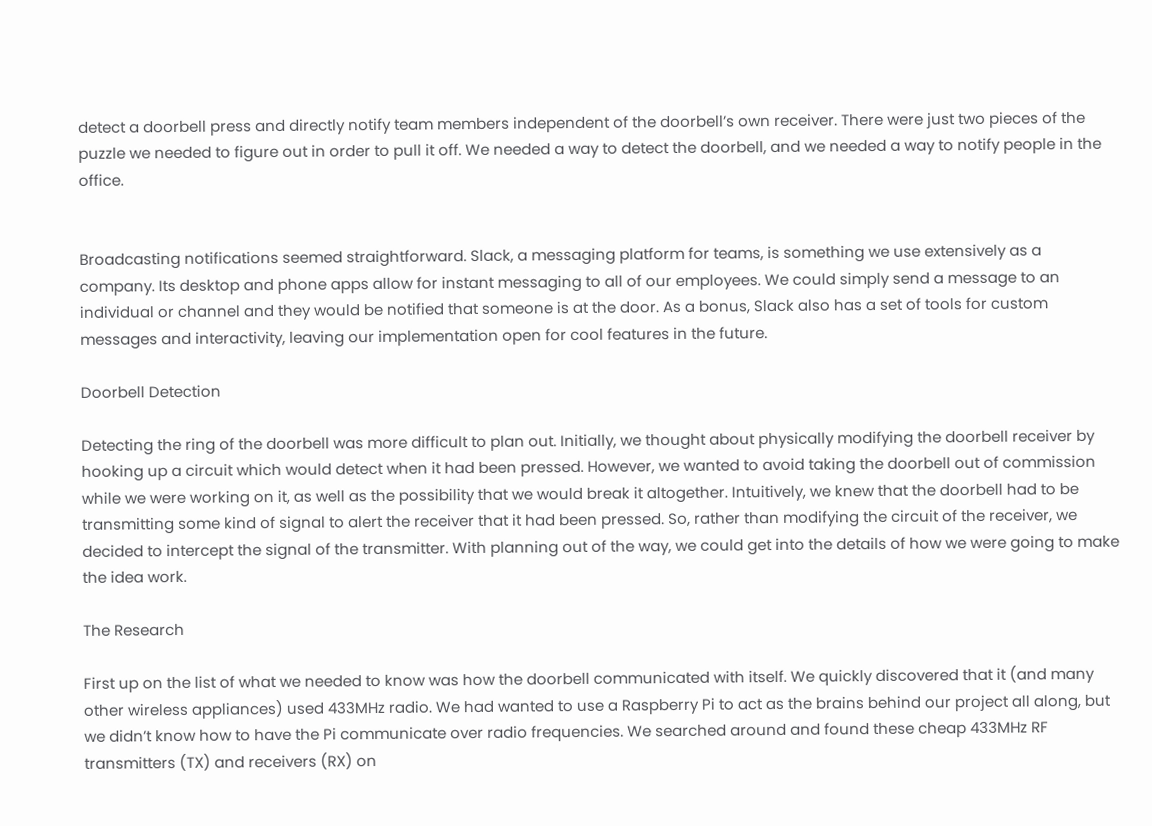detect a doorbell press and directly notify team members independent of the doorbell’s own receiver. There were just two pieces of the puzzle we needed to figure out in order to pull it off. We needed a way to detect the doorbell, and we needed a way to notify people in the office.


Broadcasting notifications seemed straightforward. Slack, a messaging platform for teams, is something we use extensively as a company. Its desktop and phone apps allow for instant messaging to all of our employees. We could simply send a message to an individual or channel and they would be notified that someone is at the door. As a bonus, Slack also has a set of tools for custom messages and interactivity, leaving our implementation open for cool features in the future.

Doorbell Detection

Detecting the ring of the doorbell was more difficult to plan out. Initially, we thought about physically modifying the doorbell receiver by hooking up a circuit which would detect when it had been pressed. However, we wanted to avoid taking the doorbell out of commission while we were working on it, as well as the possibility that we would break it altogether. Intuitively, we knew that the doorbell had to be transmitting some kind of signal to alert the receiver that it had been pressed. So, rather than modifying the circuit of the receiver, we decided to intercept the signal of the transmitter. With planning out of the way, we could get into the details of how we were going to make the idea work.

The Research

First up on the list of what we needed to know was how the doorbell communicated with itself. We quickly discovered that it (and many other wireless appliances) used 433MHz radio. We had wanted to use a Raspberry Pi to act as the brains behind our project all along, but we didn’t know how to have the Pi communicate over radio frequencies. We searched around and found these cheap 433MHz RF transmitters (TX) and receivers (RX) on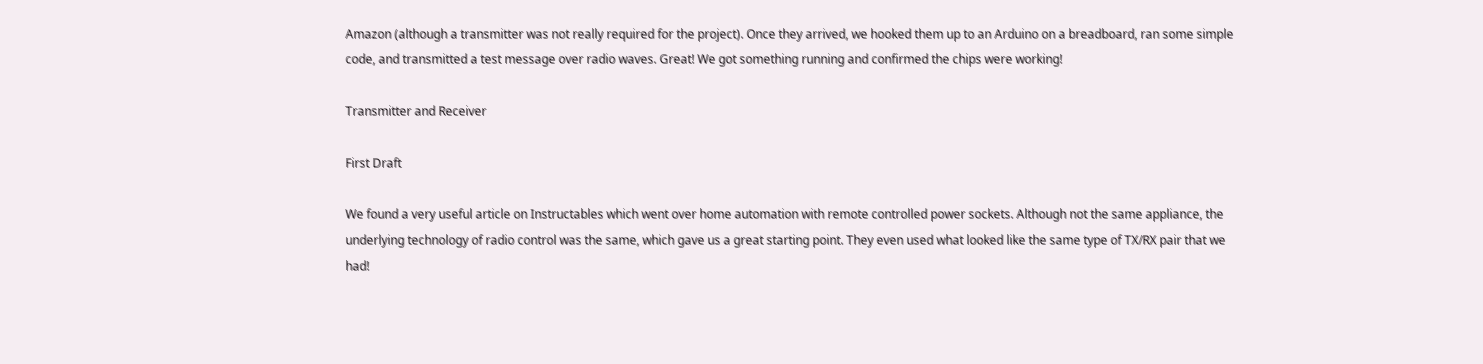Amazon (although a transmitter was not really required for the project). Once they arrived, we hooked them up to an Arduino on a breadboard, ran some simple code, and transmitted a test message over radio waves. Great! We got something running and confirmed the chips were working!

Transmitter and Receiver

First Draft

We found a very useful article on Instructables which went over home automation with remote controlled power sockets. Although not the same appliance, the underlying technology of radio control was the same, which gave us a great starting point. They even used what looked like the same type of TX/RX pair that we had!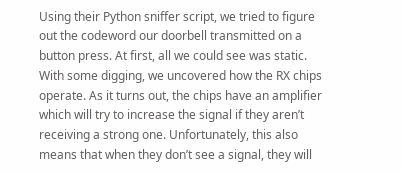Using their Python sniffer script, we tried to figure out the codeword our doorbell transmitted on a button press. At first, all we could see was static. With some digging, we uncovered how the RX chips operate. As it turns out, the chips have an amplifier which will try to increase the signal if they aren’t receiving a strong one. Unfortunately, this also means that when they don’t see a signal, they will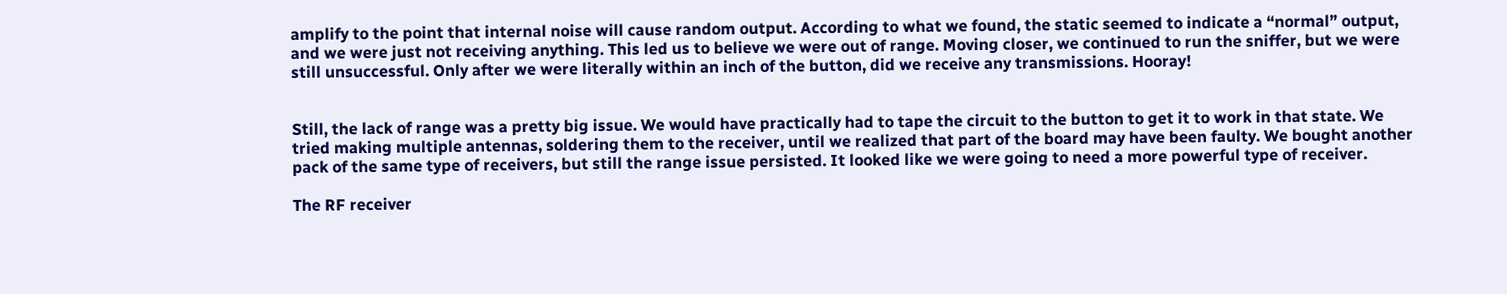amplify to the point that internal noise will cause random output. According to what we found, the static seemed to indicate a “normal” output, and we were just not receiving anything. This led us to believe we were out of range. Moving closer, we continued to run the sniffer, but we were still unsuccessful. Only after we were literally within an inch of the button, did we receive any transmissions. Hooray!


Still, the lack of range was a pretty big issue. We would have practically had to tape the circuit to the button to get it to work in that state. We tried making multiple antennas, soldering them to the receiver, until we realized that part of the board may have been faulty. We bought another pack of the same type of receivers, but still the range issue persisted. It looked like we were going to need a more powerful type of receiver.

The RF receiver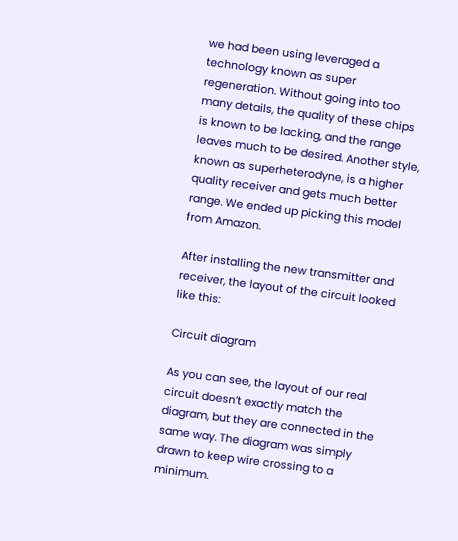we had been using leveraged a technology known as super regeneration. Without going into too many details, the quality of these chips is known to be lacking, and the range leaves much to be desired. Another style, known as superheterodyne, is a higher quality receiver and gets much better range. We ended up picking this model from Amazon.

After installing the new transmitter and receiver, the layout of the circuit looked like this:

Circuit diagram

As you can see, the layout of our real circuit doesn’t exactly match the diagram, but they are connected in the same way. The diagram was simply drawn to keep wire crossing to a minimum.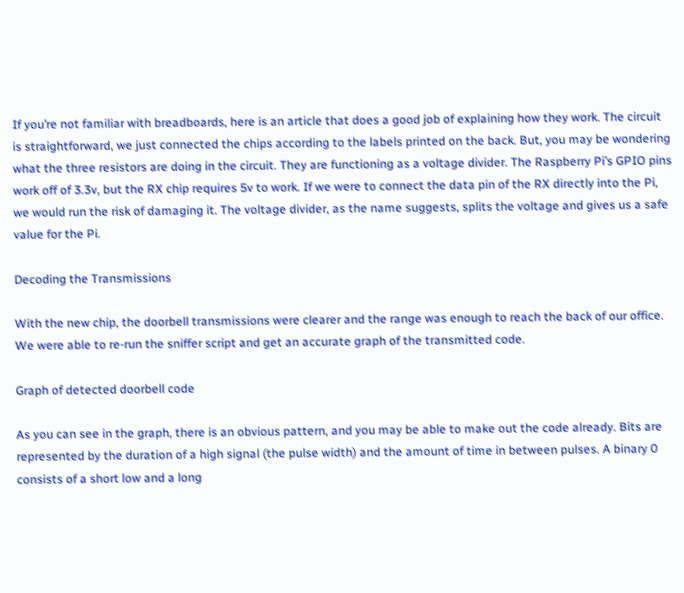If you’re not familiar with breadboards, here is an article that does a good job of explaining how they work. The circuit is straightforward, we just connected the chips according to the labels printed on the back. But, you may be wondering what the three resistors are doing in the circuit. They are functioning as a voltage divider. The Raspberry Pi’s GPIO pins work off of 3.3v, but the RX chip requires 5v to work. If we were to connect the data pin of the RX directly into the Pi, we would run the risk of damaging it. The voltage divider, as the name suggests, splits the voltage and gives us a safe value for the Pi.

Decoding the Transmissions

With the new chip, the doorbell transmissions were clearer and the range was enough to reach the back of our office. We were able to re-run the sniffer script and get an accurate graph of the transmitted code.

Graph of detected doorbell code

As you can see in the graph, there is an obvious pattern, and you may be able to make out the code already. Bits are represented by the duration of a high signal (the pulse width) and the amount of time in between pulses. A binary 0 consists of a short low and a long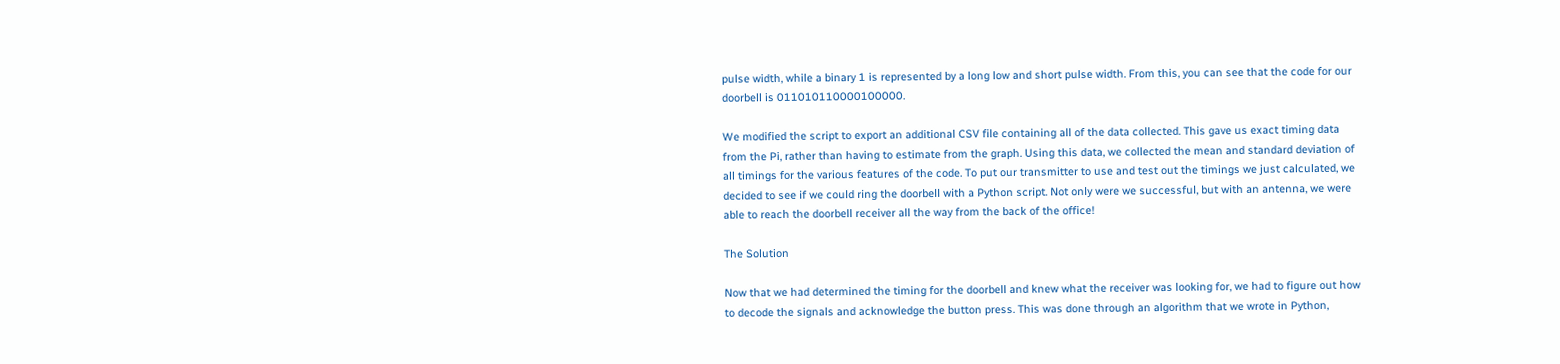pulse width, while a binary 1 is represented by a long low and short pulse width. From this, you can see that the code for our doorbell is 011010110000100000.

We modified the script to export an additional CSV file containing all of the data collected. This gave us exact timing data from the Pi, rather than having to estimate from the graph. Using this data, we collected the mean and standard deviation of all timings for the various features of the code. To put our transmitter to use and test out the timings we just calculated, we decided to see if we could ring the doorbell with a Python script. Not only were we successful, but with an antenna, we were able to reach the doorbell receiver all the way from the back of the office!

The Solution

Now that we had determined the timing for the doorbell and knew what the receiver was looking for, we had to figure out how to decode the signals and acknowledge the button press. This was done through an algorithm that we wrote in Python,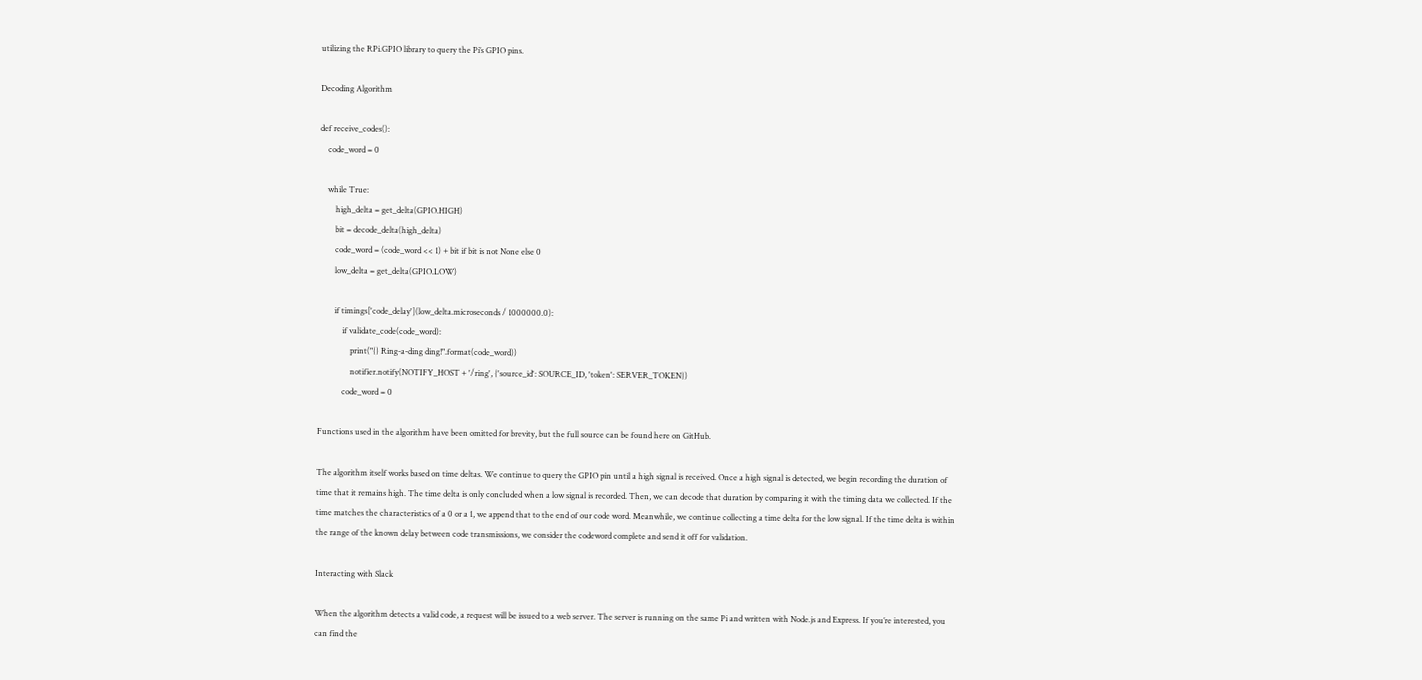utilizing the RPi.GPIO library to query the Pi’s GPIO pins.

Decoding Algorithm

def receive_codes():
    code_word = 0

    while True:
        high_delta = get_delta(GPIO.HIGH)
        bit = decode_delta(high_delta)
        code_word = (code_word << 1) + bit if bit is not None else 0
        low_delta = get_delta(GPIO.LOW)

        if timings['code_delay'](low_delta.microseconds / 1000000.0):
            if validate_code(code_word):
                print("{} Ring-a-ding ding!".format(code_word))
                notifier.notify(NOTIFY_HOST + '/ring', {'source_id': SOURCE_ID, 'token': SERVER_TOKEN})
            code_word = 0

Functions used in the algorithm have been omitted for brevity, but the full source can be found here on GitHub.

The algorithm itself works based on time deltas. We continue to query the GPIO pin until a high signal is received. Once a high signal is detected, we begin recording the duration of time that it remains high. The time delta is only concluded when a low signal is recorded. Then, we can decode that duration by comparing it with the timing data we collected. If the time matches the characteristics of a 0 or a 1, we append that to the end of our code word. Meanwhile, we continue collecting a time delta for the low signal. If the time delta is within the range of the known delay between code transmissions, we consider the codeword complete and send it off for validation.

Interacting with Slack

When the algorithm detects a valid code, a request will be issued to a web server. The server is running on the same Pi and written with Node.js and Express. If you’re interested, you can find the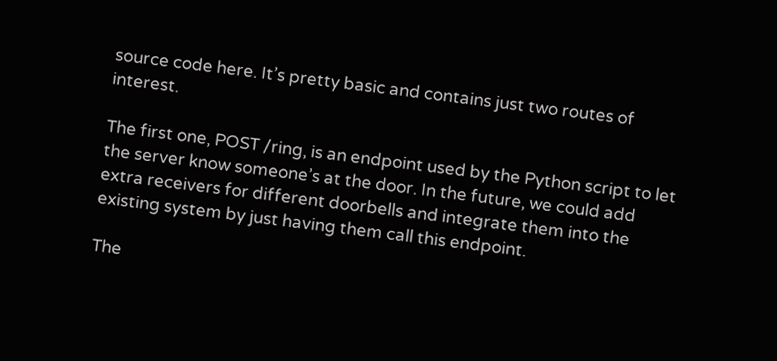source code here. It’s pretty basic and contains just two routes of interest.

The first one, POST /ring, is an endpoint used by the Python script to let the server know someone’s at the door. In the future, we could add extra receivers for different doorbells and integrate them into the existing system by just having them call this endpoint.

The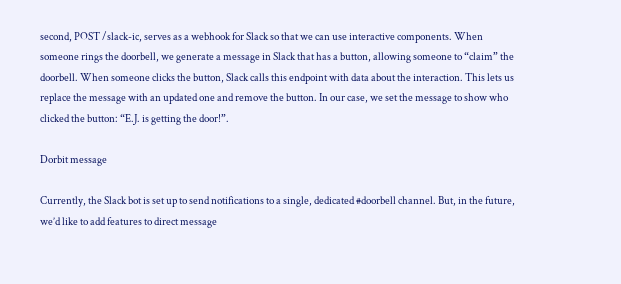second, POST /slack-ic, serves as a webhook for Slack so that we can use interactive components. When someone rings the doorbell, we generate a message in Slack that has a button, allowing someone to “claim” the doorbell. When someone clicks the button, Slack calls this endpoint with data about the interaction. This lets us replace the message with an updated one and remove the button. In our case, we set the message to show who clicked the button: “E.J. is getting the door!”.

Dorbit message

Currently, the Slack bot is set up to send notifications to a single, dedicated #doorbell channel. But, in the future, we’d like to add features to direct message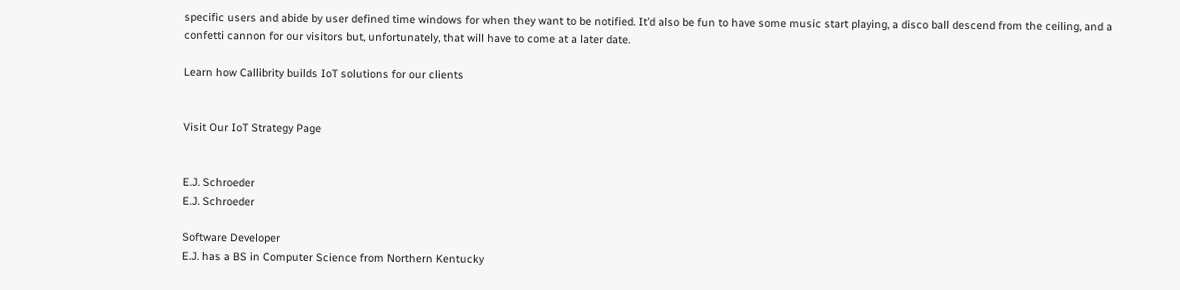specific users and abide by user defined time windows for when they want to be notified. It’d also be fun to have some music start playing, a disco ball descend from the ceiling, and a confetti cannon for our visitors but, unfortunately, that will have to come at a later date.

Learn how Callibrity builds IoT solutions for our clients


Visit Our IoT Strategy Page


E.J. Schroeder
E.J. Schroeder

Software Developer
E.J. has a BS in Computer Science from Northern Kentucky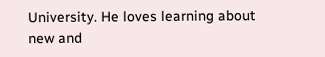University. He loves learning about new and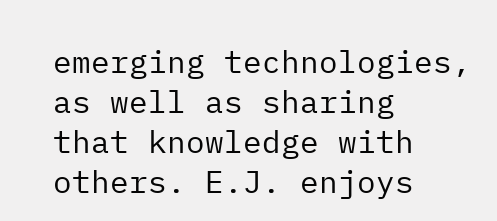emerging technologies, as well as sharing that knowledge with others. E.J. enjoys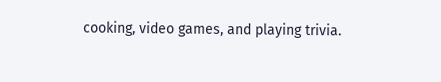cooking, video games, and playing trivia.